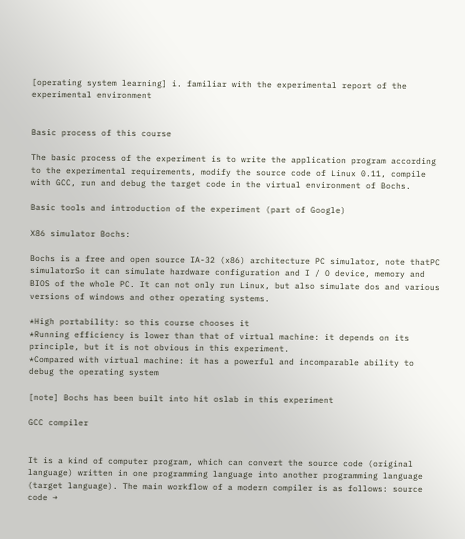[operating system learning] i. familiar with the experimental report of the experimental environment


Basic process of this course

The basic process of the experiment is to write the application program according to the experimental requirements, modify the source code of Linux 0.11, compile with GCC, run and debug the target code in the virtual environment of Bochs.

Basic tools and introduction of the experiment (part of Google)

X86 simulator Bochs:

Bochs is a free and open source IA-32 (x86) architecture PC simulator, note thatPC simulatorSo it can simulate hardware configuration and I / O device, memory and BIOS of the whole PC. It can not only run Linux, but also simulate dos and various versions of windows and other operating systems.

*High portability: so this course chooses it
*Running efficiency is lower than that of virtual machine: it depends on its principle, but it is not obvious in this experiment.
*Compared with virtual machine: it has a powerful and incomparable ability to debug the operating system

[note] Bochs has been built into hit oslab in this experiment

GCC compiler


It is a kind of computer program, which can convert the source code (original language) written in one programming language into another programming language (target language). The main workflow of a modern compiler is as follows: source code →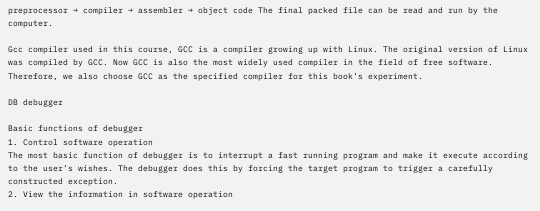preprocessor → compiler → assembler → object code The final packed file can be read and run by the computer.

Gcc compiler used in this course, GCC is a compiler growing up with Linux. The original version of Linux was compiled by GCC. Now GCC is also the most widely used compiler in the field of free software. Therefore, we also choose GCC as the specified compiler for this book’s experiment.

DB debugger

Basic functions of debugger
1. Control software operation
The most basic function of debugger is to interrupt a fast running program and make it execute according to the user’s wishes. The debugger does this by forcing the target program to trigger a carefully constructed exception.
2. View the information in software operation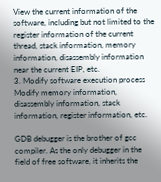View the current information of the software, including but not limited to the register information of the current thread, stack information, memory information, disassembly information near the current EIP, etc.
3. Modify software execution process
Modify memory information, disassembly information, stack information, register information, etc.

GDB debugger is the brother of gcc compiler. As the only debugger in the field of free software, it inherits the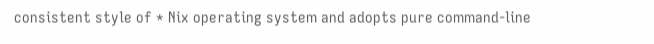consistent style of * Nix operating system and adopts pure command-line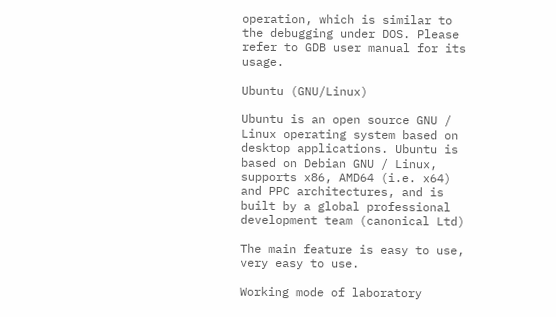operation, which is similar to the debugging under DOS. Please refer to GDB user manual for its usage.

Ubuntu (GNU/Linux)

Ubuntu is an open source GNU / Linux operating system based on desktop applications. Ubuntu is based on Debian GNU / Linux, supports x86, AMD64 (i.e. x64) and PPC architectures, and is built by a global professional development team (canonical Ltd)

The main feature is easy to use, very easy to use.

Working mode of laboratory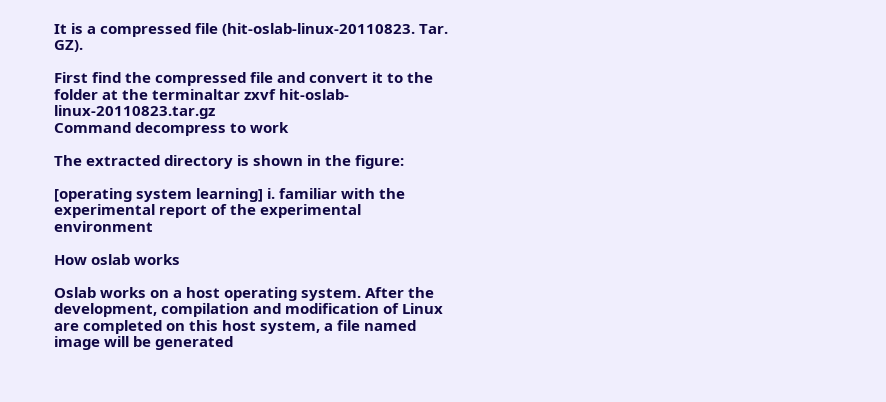It is a compressed file (hit-oslab-linux-20110823. Tar. GZ).

First find the compressed file and convert it to the folder at the terminaltar zxvf hit-oslab-linux-20110823.tar.gz
Command decompress to work

The extracted directory is shown in the figure:

[operating system learning] i. familiar with the experimental report of the experimental environment

How oslab works

Oslab works on a host operating system. After the development, compilation and modification of Linux are completed on this host system, a file named image will be generated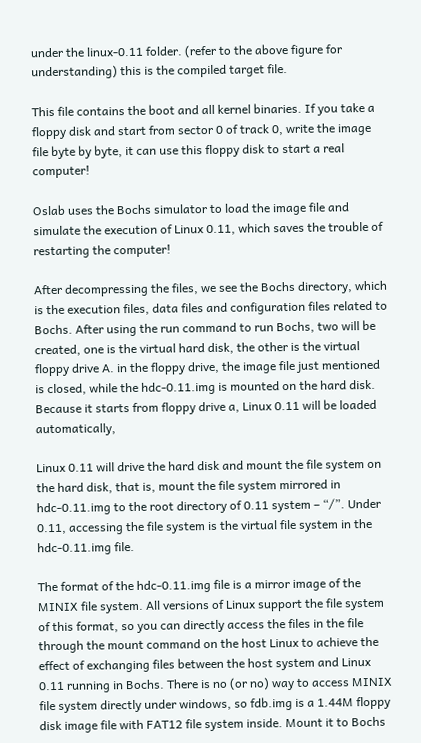under the linux-0.11 folder. (refer to the above figure for understanding) this is the compiled target file.

This file contains the boot and all kernel binaries. If you take a floppy disk and start from sector 0 of track 0, write the image file byte by byte, it can use this floppy disk to start a real computer!

Oslab uses the Bochs simulator to load the image file and simulate the execution of Linux 0.11, which saves the trouble of restarting the computer!

After decompressing the files, we see the Bochs directory, which is the execution files, data files and configuration files related to Bochs. After using the run command to run Bochs, two will be created, one is the virtual hard disk, the other is the virtual floppy drive A. in the floppy drive, the image file just mentioned is closed, while the hdc-0.11.img is mounted on the hard disk. Because it starts from floppy drive a, Linux 0.11 will be loaded automatically,

Linux 0.11 will drive the hard disk and mount the file system on the hard disk, that is, mount the file system mirrored in hdc-0.11.img to the root directory of 0.11 system – “/”. Under 0.11, accessing the file system is the virtual file system in the hdc-0.11.img file.

The format of the hdc-0.11.img file is a mirror image of the MINIX file system. All versions of Linux support the file system of this format, so you can directly access the files in the file through the mount command on the host Linux to achieve the effect of exchanging files between the host system and Linux 0.11 running in Bochs. There is no (or no) way to access MINIX file system directly under windows, so fdb.img is a 1.44M floppy disk image file with FAT12 file system inside. Mount it to Bochs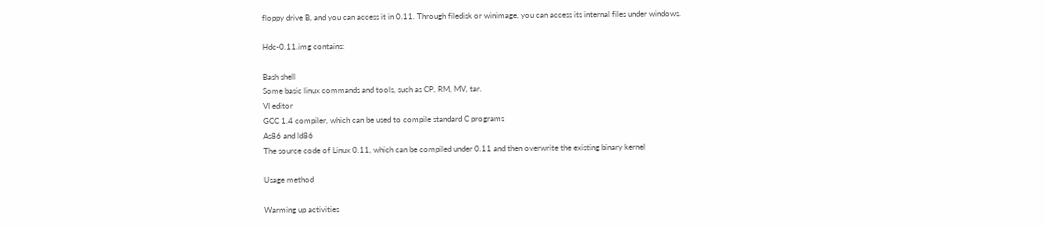floppy drive B, and you can access it in 0.11. Through filedisk or winimage, you can access its internal files under windows.

Hdc-0.11.img contains:

Bash shell
Some basic linux commands and tools, such as CP, RM, MV, tar.
VI editor
GCC 1.4 compiler, which can be used to compile standard C programs
As86 and ld86
The source code of Linux 0.11, which can be compiled under 0.11 and then overwrite the existing binary kernel

Usage method

Warming up activities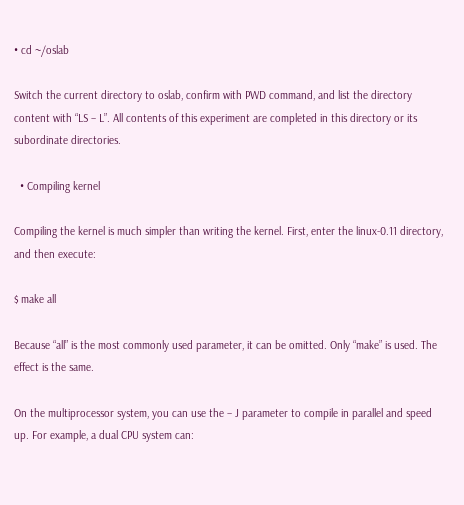• cd ~/oslab

Switch the current directory to oslab, confirm with PWD command, and list the directory content with “LS – L”. All contents of this experiment are completed in this directory or its subordinate directories.

  • Compiling kernel

Compiling the kernel is much simpler than writing the kernel. First, enter the linux-0.11 directory, and then execute:

$ make all

Because “all” is the most commonly used parameter, it can be omitted. Only “make” is used. The effect is the same.

On the multiprocessor system, you can use the – J parameter to compile in parallel and speed up. For example, a dual CPU system can: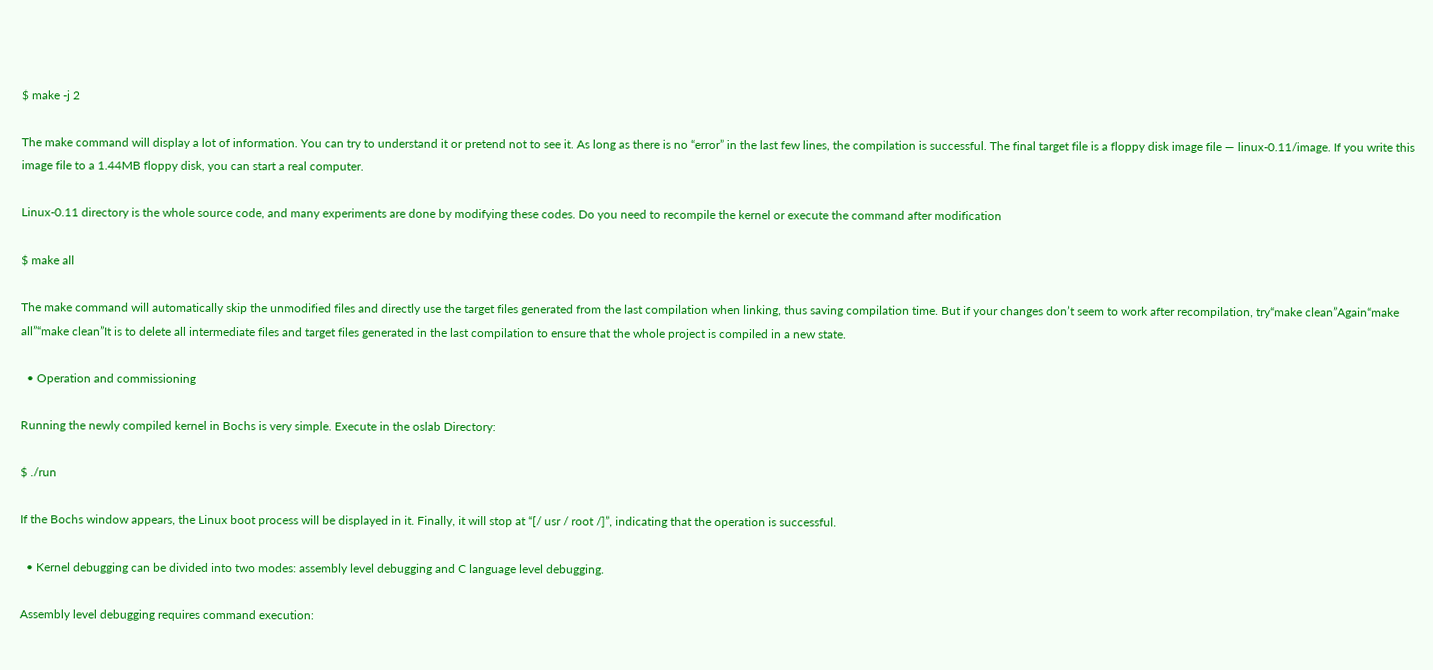$ make -j 2

The make command will display a lot of information. You can try to understand it or pretend not to see it. As long as there is no “error” in the last few lines, the compilation is successful. The final target file is a floppy disk image file — linux-0.11/image. If you write this image file to a 1.44MB floppy disk, you can start a real computer.

Linux-0.11 directory is the whole source code, and many experiments are done by modifying these codes. Do you need to recompile the kernel or execute the command after modification

$ make all

The make command will automatically skip the unmodified files and directly use the target files generated from the last compilation when linking, thus saving compilation time. But if your changes don’t seem to work after recompilation, try“make clean”Again“make all”“make clean”It is to delete all intermediate files and target files generated in the last compilation to ensure that the whole project is compiled in a new state.

  • Operation and commissioning

Running the newly compiled kernel in Bochs is very simple. Execute in the oslab Directory:

$ ./run

If the Bochs window appears, the Linux boot process will be displayed in it. Finally, it will stop at “[/ usr / root /]”, indicating that the operation is successful.

  • Kernel debugging can be divided into two modes: assembly level debugging and C language level debugging.

Assembly level debugging requires command execution: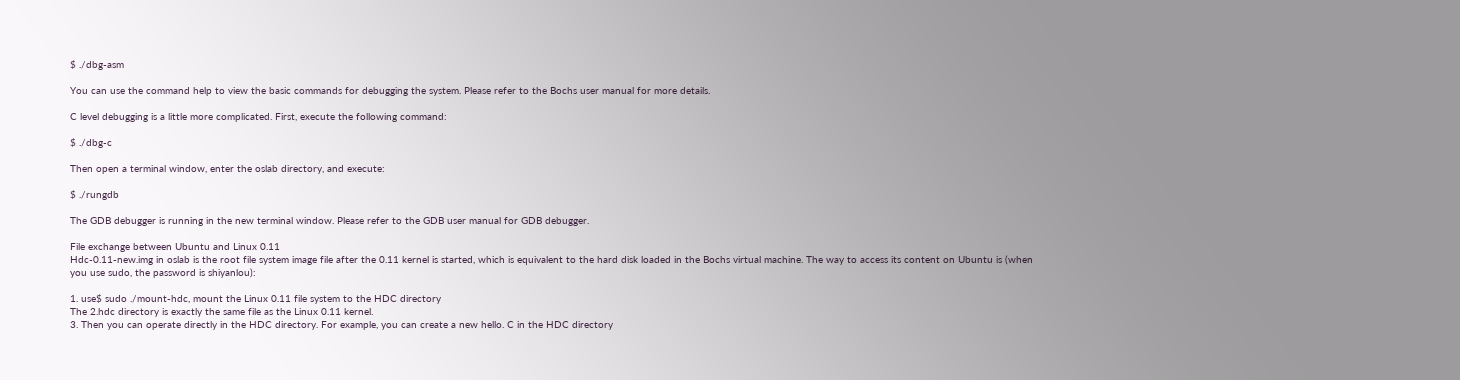$ ./dbg-asm

You can use the command help to view the basic commands for debugging the system. Please refer to the Bochs user manual for more details.

C level debugging is a little more complicated. First, execute the following command:

$ ./dbg-c

Then open a terminal window, enter the oslab directory, and execute:

$ ./rungdb

The GDB debugger is running in the new terminal window. Please refer to the GDB user manual for GDB debugger.

File exchange between Ubuntu and Linux 0.11
Hdc-0.11-new.img in oslab is the root file system image file after the 0.11 kernel is started, which is equivalent to the hard disk loaded in the Bochs virtual machine. The way to access its content on Ubuntu is (when you use sudo, the password is shiyanlou):

1. use$ sudo ./mount-hdc, mount the Linux 0.11 file system to the HDC directory
The 2.hdc directory is exactly the same file as the Linux 0.11 kernel.
3. Then you can operate directly in the HDC directory. For example, you can create a new hello. C in the HDC directory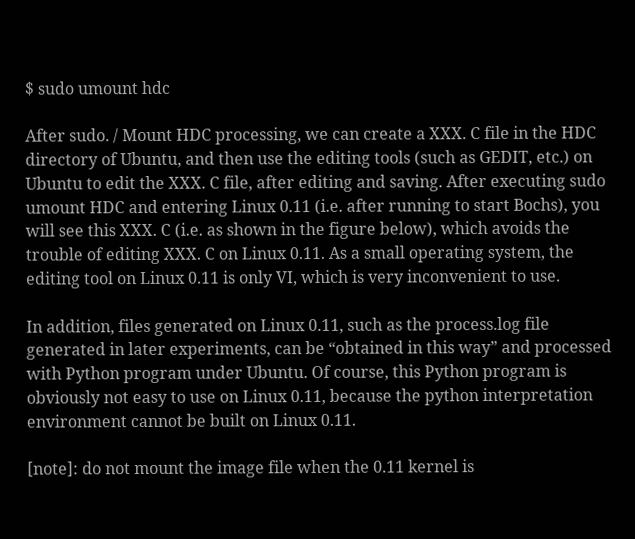$ sudo umount hdc

After sudo. / Mount HDC processing, we can create a XXX. C file in the HDC directory of Ubuntu, and then use the editing tools (such as GEDIT, etc.) on Ubuntu to edit the XXX. C file, after editing and saving. After executing sudo umount HDC and entering Linux 0.11 (i.e. after running to start Bochs), you will see this XXX. C (i.e. as shown in the figure below), which avoids the trouble of editing XXX. C on Linux 0.11. As a small operating system, the editing tool on Linux 0.11 is only VI, which is very inconvenient to use.

In addition, files generated on Linux 0.11, such as the process.log file generated in later experiments, can be “obtained in this way” and processed with Python program under Ubuntu. Of course, this Python program is obviously not easy to use on Linux 0.11, because the python interpretation environment cannot be built on Linux 0.11.

[note]: do not mount the image file when the 0.11 kernel is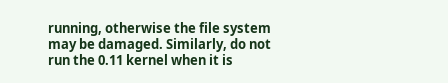running, otherwise the file system may be damaged. Similarly, do not run the 0.11 kernel when it is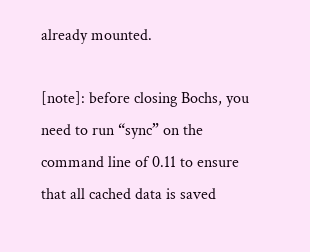already mounted.

[note]: before closing Bochs, you need to run “sync” on the command line of 0.11 to ensure that all cached data is saved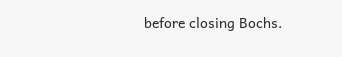before closing Bochs.